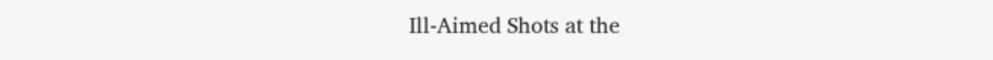Ill-Aimed Shots at the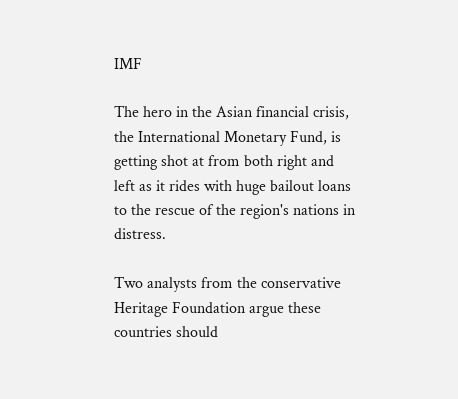IMF

The hero in the Asian financial crisis, the International Monetary Fund, is getting shot at from both right and left as it rides with huge bailout loans to the rescue of the region's nations in distress.

Two analysts from the conservative Heritage Foundation argue these countries should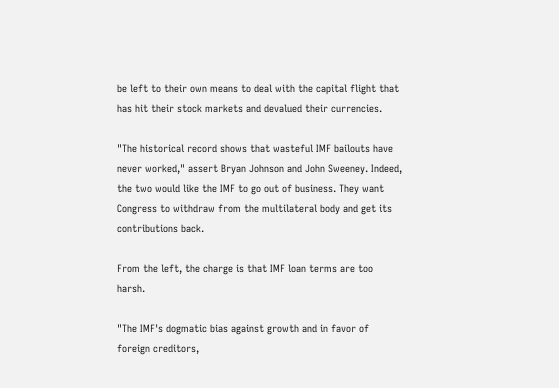be left to their own means to deal with the capital flight that has hit their stock markets and devalued their currencies.

"The historical record shows that wasteful IMF bailouts have never worked," assert Bryan Johnson and John Sweeney. Indeed, the two would like the IMF to go out of business. They want Congress to withdraw from the multilateral body and get its contributions back.

From the left, the charge is that IMF loan terms are too harsh.

"The IMF's dogmatic bias against growth and in favor of foreign creditors,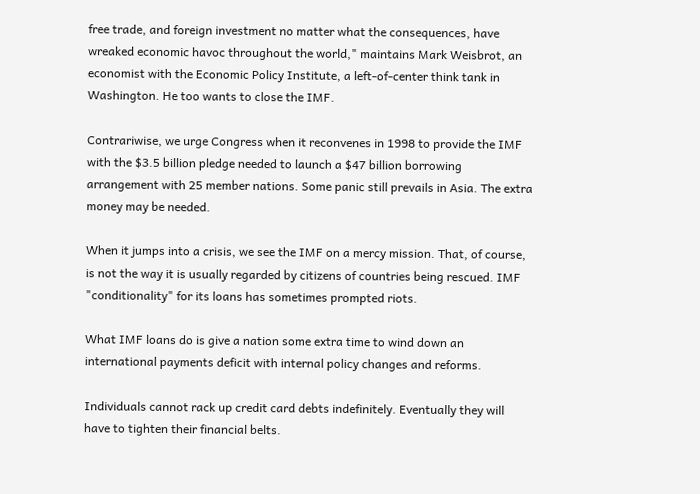free trade, and foreign investment no matter what the consequences, have wreaked economic havoc throughout the world," maintains Mark Weisbrot, an economist with the Economic Policy Institute, a left-of-center think tank in Washington. He too wants to close the IMF.

Contrariwise, we urge Congress when it reconvenes in 1998 to provide the IMF with the $3.5 billion pledge needed to launch a $47 billion borrowing arrangement with 25 member nations. Some panic still prevails in Asia. The extra money may be needed.

When it jumps into a crisis, we see the IMF on a mercy mission. That, of course, is not the way it is usually regarded by citizens of countries being rescued. IMF "conditionality" for its loans has sometimes prompted riots.

What IMF loans do is give a nation some extra time to wind down an international payments deficit with internal policy changes and reforms.

Individuals cannot rack up credit card debts indefinitely. Eventually they will have to tighten their financial belts.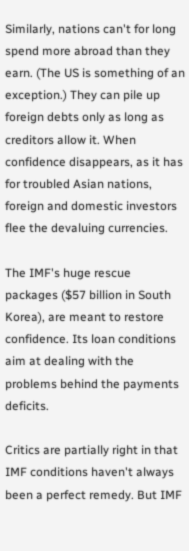Similarly, nations can't for long spend more abroad than they earn. (The US is something of an exception.) They can pile up foreign debts only as long as creditors allow it. When confidence disappears, as it has for troubled Asian nations, foreign and domestic investors flee the devaluing currencies.

The IMF's huge rescue packages ($57 billion in South Korea), are meant to restore confidence. Its loan conditions aim at dealing with the problems behind the payments deficits.

Critics are partially right in that IMF conditions haven't always been a perfect remedy. But IMF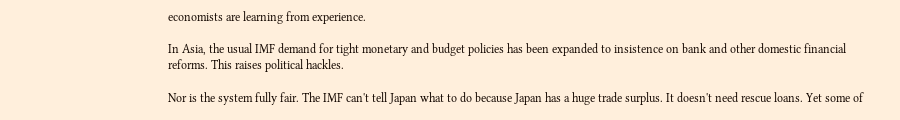economists are learning from experience.

In Asia, the usual IMF demand for tight monetary and budget policies has been expanded to insistence on bank and other domestic financial reforms. This raises political hackles.

Nor is the system fully fair. The IMF can't tell Japan what to do because Japan has a huge trade surplus. It doesn't need rescue loans. Yet some of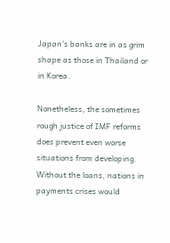Japan's banks are in as grim shape as those in Thailand or in Korea.

Nonetheless, the sometimes rough justice of IMF reforms does prevent even worse situations from developing. Without the loans, nations in payments crises would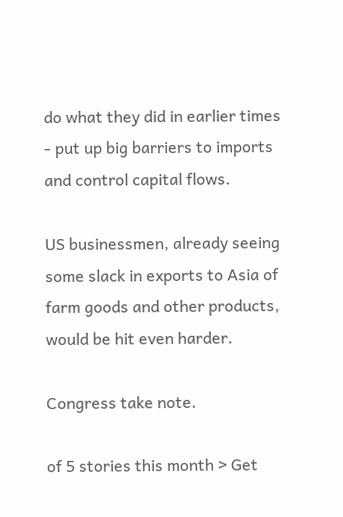do what they did in earlier times - put up big barriers to imports and control capital flows.

US businessmen, already seeing some slack in exports to Asia of farm goods and other products, would be hit even harder.

Congress take note.

of 5 stories this month > Get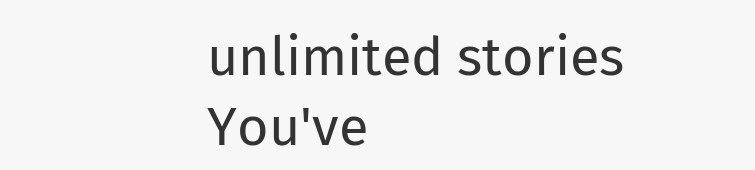unlimited stories
You've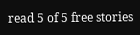read 5 of 5 free stories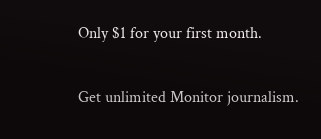Only $1 for your first month.

Get unlimited Monitor journalism.